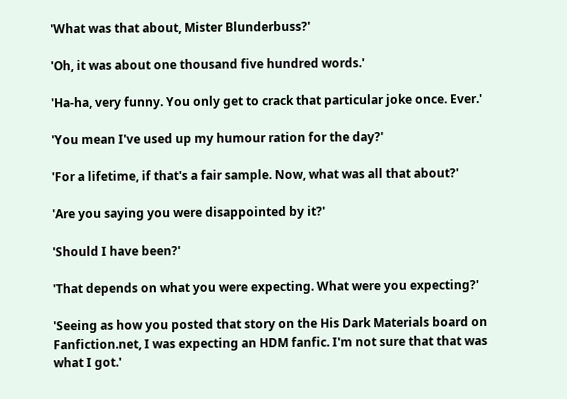'What was that about, Mister Blunderbuss?'

'Oh, it was about one thousand five hundred words.'

'Ha-ha, very funny. You only get to crack that particular joke once. Ever.'

'You mean I've used up my humour ration for the day?'

'For a lifetime, if that's a fair sample. Now, what was all that about?'

'Are you saying you were disappointed by it?'

'Should I have been?'

'That depends on what you were expecting. What were you expecting?'

'Seeing as how you posted that story on the His Dark Materials board on Fanfiction.net, I was expecting an HDM fanfic. I'm not sure that that was what I got.'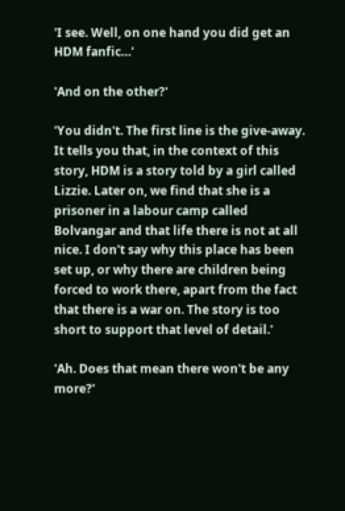'I see. Well, on one hand you did get an HDM fanfic…'

'And on the other?'

'You didn't. The first line is the give-away. It tells you that, in the context of this story, HDM is a story told by a girl called Lizzie. Later on, we find that she is a prisoner in a labour camp called Bolvangar and that life there is not at all nice. I don't say why this place has been set up, or why there are children being forced to work there, apart from the fact that there is a war on. The story is too short to support that level of detail.'

'Ah. Does that mean there won't be any more?'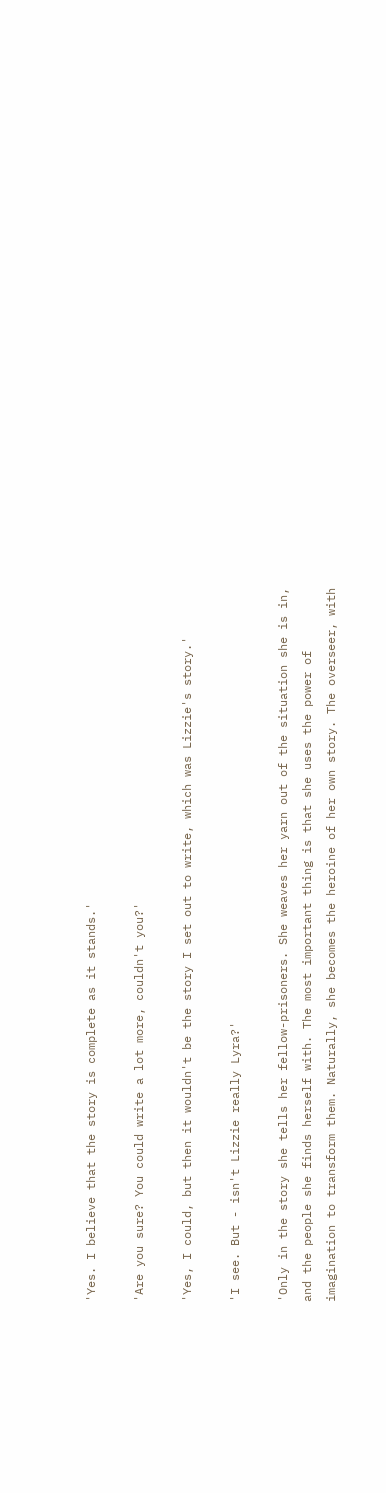'Yes. I believe that the story is complete as it stands.'

'Are you sure? You could write a lot more, couldn't you?'

'Yes, I could, but then it wouldn't be the story I set out to write, which was Lizzie's story.'

'I see. But - isn't Lizzie really Lyra?'

'Only in the story she tells her fellow-prisoners. She weaves her yarn out of the situation she is in, and the people she finds herself with. The most important thing is that she uses the power of imagination to transform them. Naturally, she becomes the heroine of her own story. The overseer, with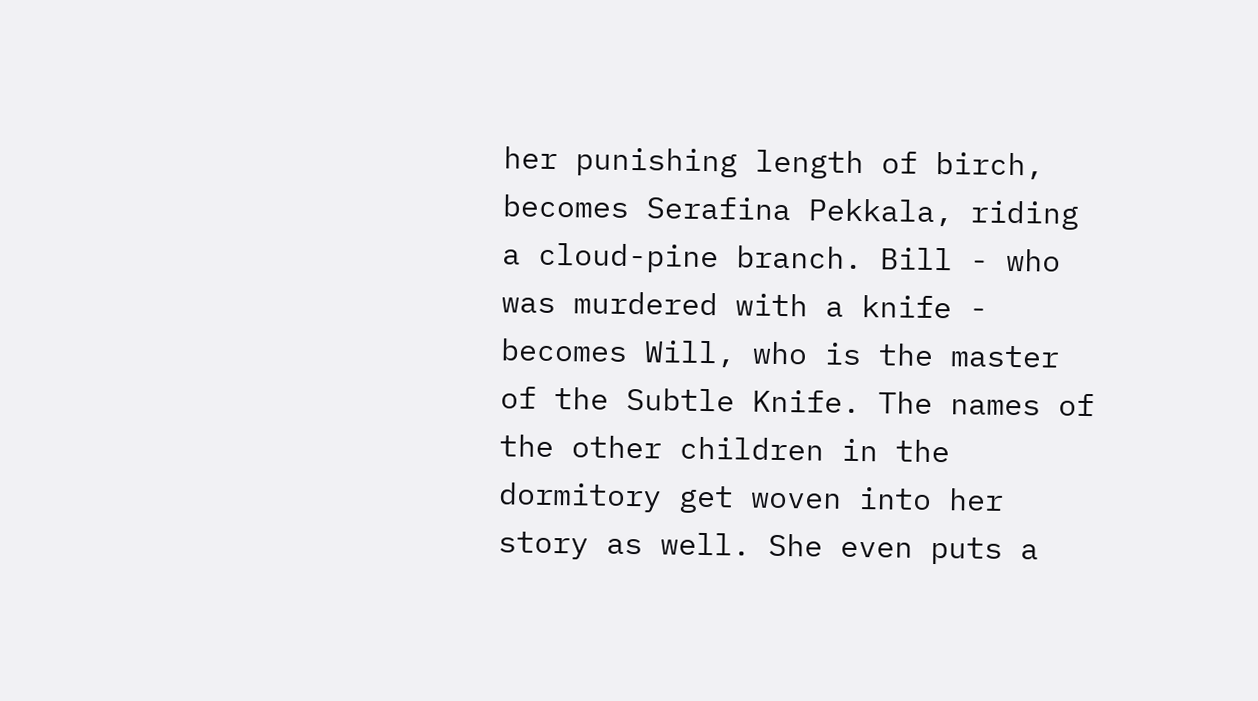her punishing length of birch, becomes Serafina Pekkala, riding a cloud-pine branch. Bill - who was murdered with a knife - becomes Will, who is the master of the Subtle Knife. The names of the other children in the dormitory get woven into her story as well. She even puts a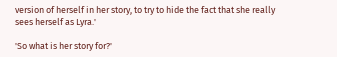version of herself in her story, to try to hide the fact that she really sees herself as Lyra.'

'So what is her story for?'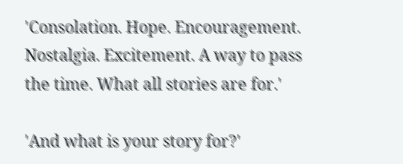'Consolation. Hope. Encouragement. Nostalgia. Excitement. A way to pass the time. What all stories are for.'

'And what is your story for?'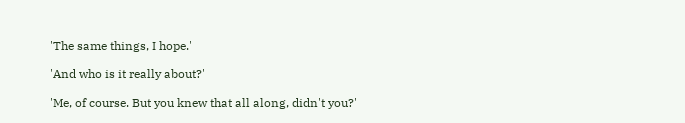'The same things, I hope.'

'And who is it really about?'

'Me, of course. But you knew that all along, didn't you?'